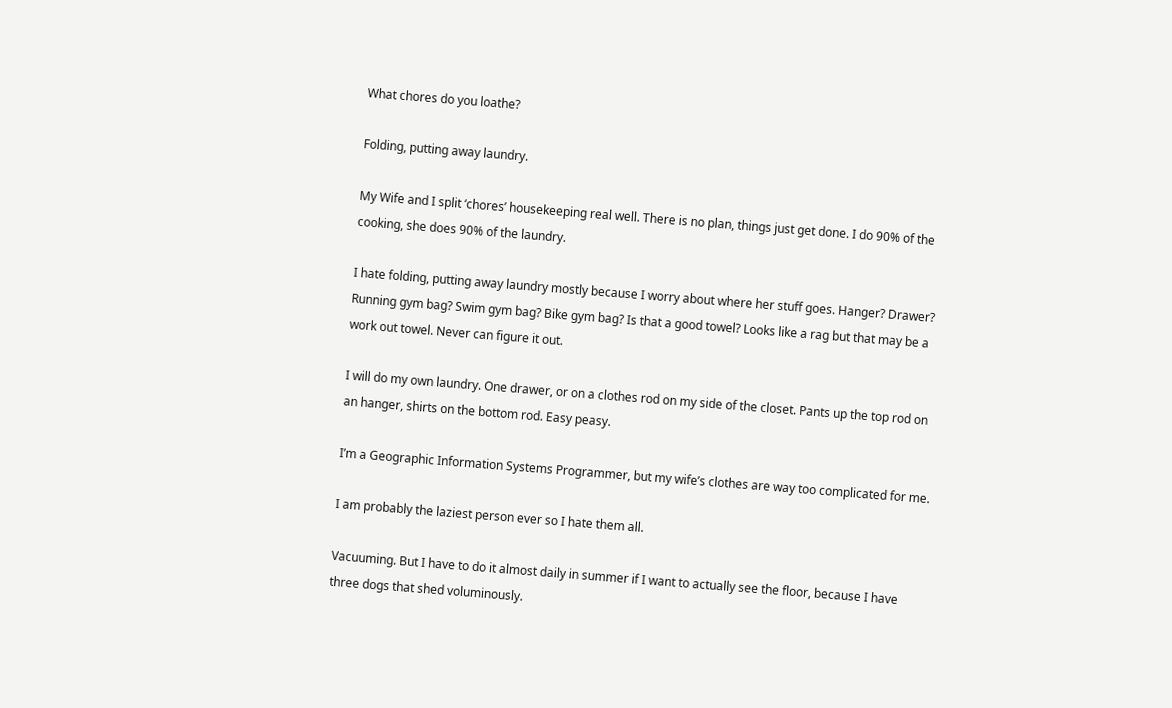What chores do you loathe?

Folding, putting away laundry.

My Wife and I split ‘chores’ housekeeping real well. There is no plan, things just get done. I do 90% of the cooking, she does 90% of the laundry.

I hate folding, putting away laundry mostly because I worry about where her stuff goes. Hanger? Drawer? Running gym bag? Swim gym bag? Bike gym bag? Is that a good towel? Looks like a rag but that may be a work out towel. Never can figure it out.

I will do my own laundry. One drawer, or on a clothes rod on my side of the closet. Pants up the top rod on an hanger, shirts on the bottom rod. Easy peasy.

I’m a Geographic Information Systems Programmer, but my wife’s clothes are way too complicated for me.

I am probably the laziest person ever so I hate them all.

Vacuuming. But I have to do it almost daily in summer if I want to actually see the floor, because I have three dogs that shed voluminously.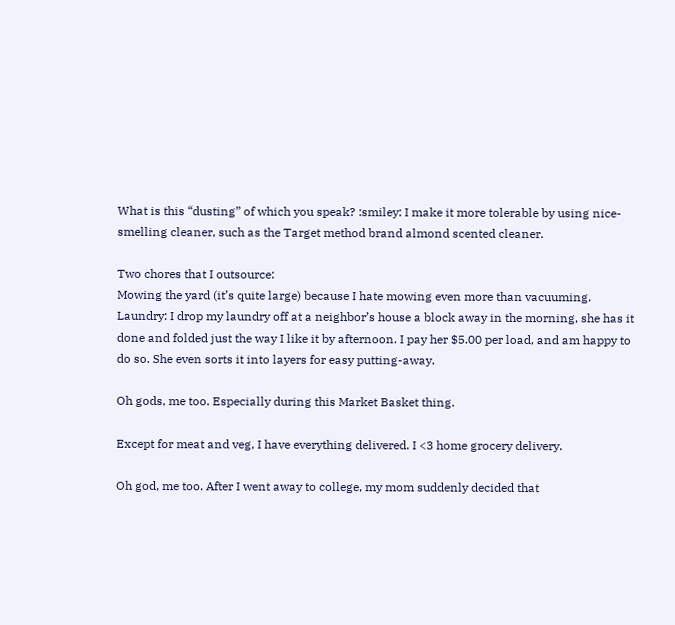What is this “dusting” of which you speak? :smiley: I make it more tolerable by using nice-smelling cleaner, such as the Target method brand almond scented cleaner.

Two chores that I outsource:
Mowing the yard (it’s quite large) because I hate mowing even more than vacuuming.
Laundry: I drop my laundry off at a neighbor’s house a block away in the morning, she has it done and folded just the way I like it by afternoon. I pay her $5.00 per load, and am happy to do so. She even sorts it into layers for easy putting-away.

Oh gods, me too. Especially during this Market Basket thing.

Except for meat and veg, I have everything delivered. I <3 home grocery delivery.

Oh god, me too. After I went away to college, my mom suddenly decided that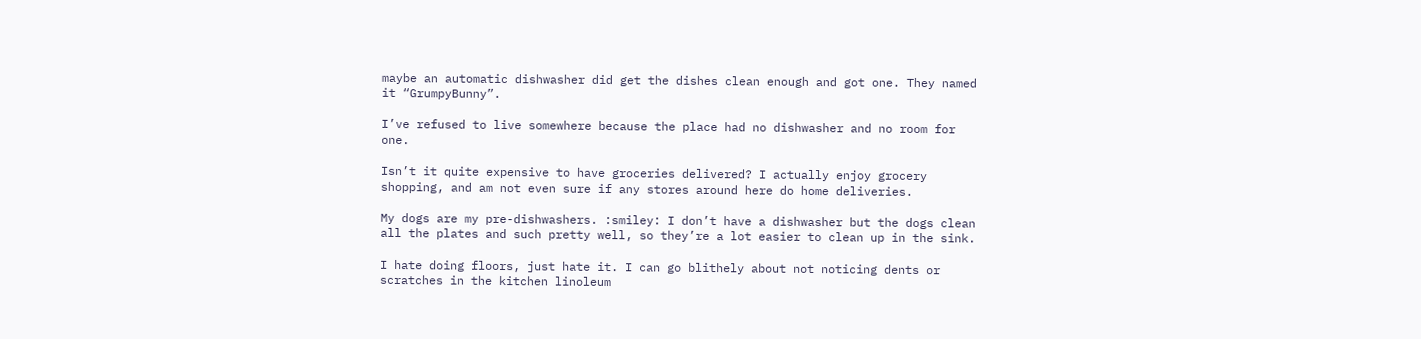maybe an automatic dishwasher did get the dishes clean enough and got one. They named it “GrumpyBunny”.

I’ve refused to live somewhere because the place had no dishwasher and no room for one.

Isn’t it quite expensive to have groceries delivered? I actually enjoy grocery shopping, and am not even sure if any stores around here do home deliveries.

My dogs are my pre-dishwashers. :smiley: I don’t have a dishwasher but the dogs clean all the plates and such pretty well, so they’re a lot easier to clean up in the sink.

I hate doing floors, just hate it. I can go blithely about not noticing dents or scratches in the kitchen linoleum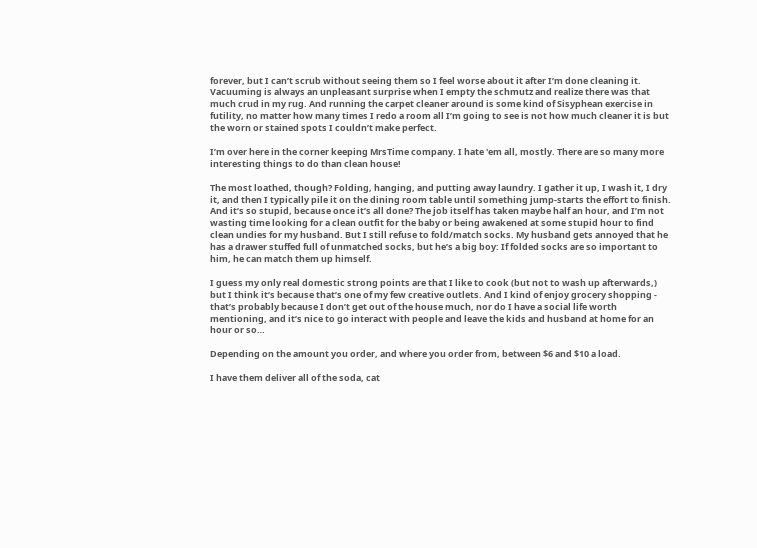forever, but I can’t scrub without seeing them so I feel worse about it after I’m done cleaning it. Vacuuming is always an unpleasant surprise when I empty the schmutz and realize there was that much crud in my rug. And running the carpet cleaner around is some kind of Sisyphean exercise in futility, no matter how many times I redo a room all I’m going to see is not how much cleaner it is but the worn or stained spots I couldn’t make perfect.

I’m over here in the corner keeping MrsTime company. I hate 'em all, mostly. There are so many more interesting things to do than clean house!

The most loathed, though? Folding, hanging, and putting away laundry. I gather it up, I wash it, I dry it, and then I typically pile it on the dining room table until something jump-starts the effort to finish. And it’s so stupid, because once it’s all done? The job itself has taken maybe half an hour, and I’m not wasting time looking for a clean outfit for the baby or being awakened at some stupid hour to find clean undies for my husband. But I still refuse to fold/match socks. My husband gets annoyed that he has a drawer stuffed full of unmatched socks, but he’s a big boy: If folded socks are so important to him, he can match them up himself.

I guess my only real domestic strong points are that I like to cook (but not to wash up afterwards,) but I think it’s because that’s one of my few creative outlets. And I kind of enjoy grocery shopping - that’s probably because I don’t get out of the house much, nor do I have a social life worth mentioning, and it’s nice to go interact with people and leave the kids and husband at home for an hour or so…

Depending on the amount you order, and where you order from, between $6 and $10 a load.

I have them deliver all of the soda, cat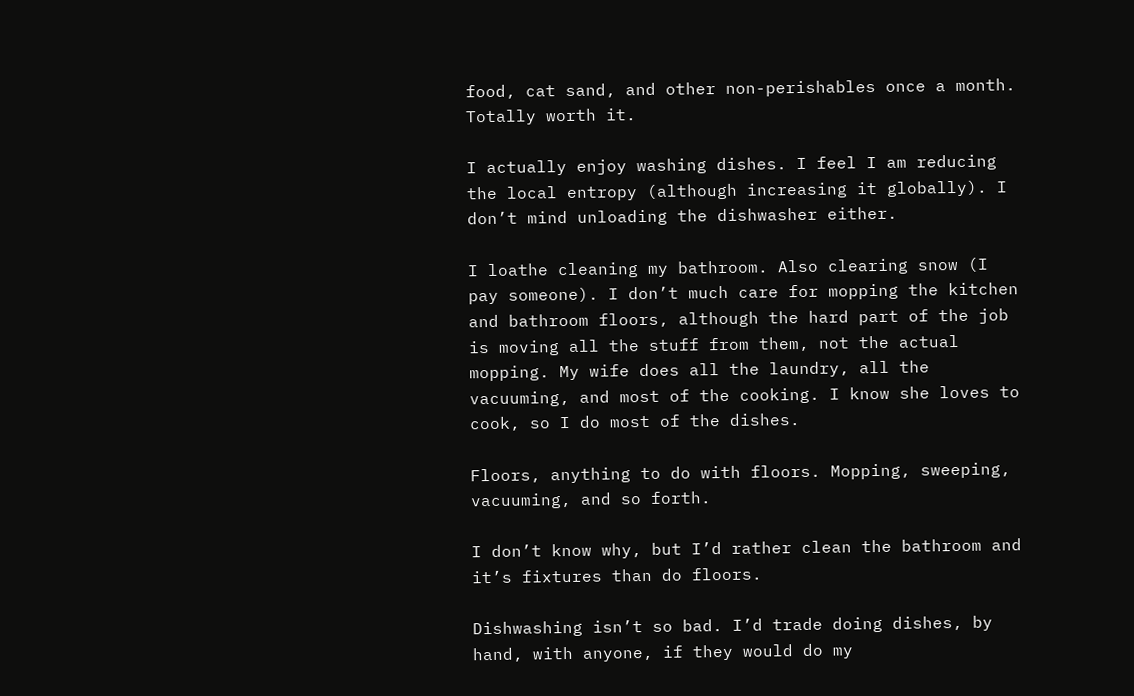food, cat sand, and other non-perishables once a month. Totally worth it.

I actually enjoy washing dishes. I feel I am reducing the local entropy (although increasing it globally). I don’t mind unloading the dishwasher either.

I loathe cleaning my bathroom. Also clearing snow (I pay someone). I don’t much care for mopping the kitchen and bathroom floors, although the hard part of the job is moving all the stuff from them, not the actual mopping. My wife does all the laundry, all the vacuuming, and most of the cooking. I know she loves to cook, so I do most of the dishes.

Floors, anything to do with floors. Mopping, sweeping, vacuuming, and so forth.

I don’t know why, but I’d rather clean the bathroom and it’s fixtures than do floors.

Dishwashing isn’t so bad. I’d trade doing dishes, by hand, with anyone, if they would do my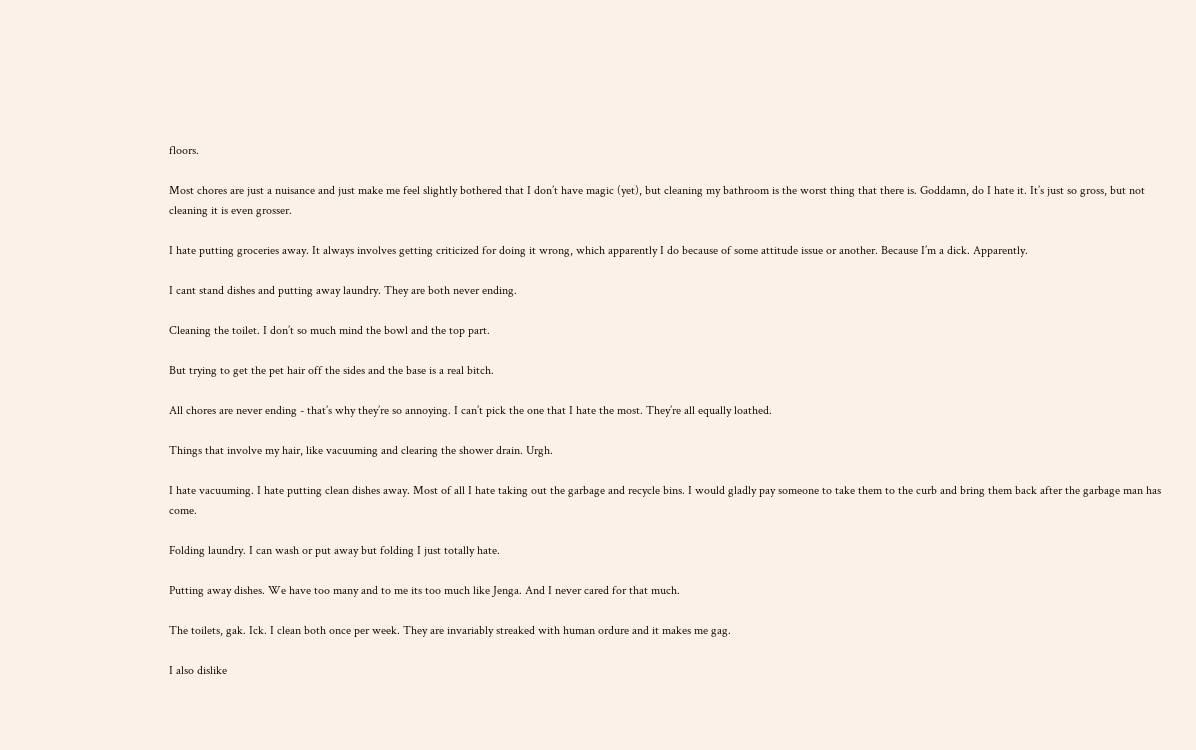floors.

Most chores are just a nuisance and just make me feel slightly bothered that I don’t have magic (yet), but cleaning my bathroom is the worst thing that there is. Goddamn, do I hate it. It’s just so gross, but not cleaning it is even grosser.

I hate putting groceries away. It always involves getting criticized for doing it wrong, which apparently I do because of some attitude issue or another. Because I’m a dick. Apparently.

I cant stand dishes and putting away laundry. They are both never ending.

Cleaning the toilet. I don’t so much mind the bowl and the top part.

But trying to get the pet hair off the sides and the base is a real bitch.

All chores are never ending - that’s why they’re so annoying. I can’t pick the one that I hate the most. They’re all equally loathed.

Things that involve my hair, like vacuuming and clearing the shower drain. Urgh.

I hate vacuuming. I hate putting clean dishes away. Most of all I hate taking out the garbage and recycle bins. I would gladly pay someone to take them to the curb and bring them back after the garbage man has come.

Folding laundry. I can wash or put away but folding I just totally hate.

Putting away dishes. We have too many and to me its too much like Jenga. And I never cared for that much.

The toilets, gak. Ick. I clean both once per week. They are invariably streaked with human ordure and it makes me gag.

I also dislike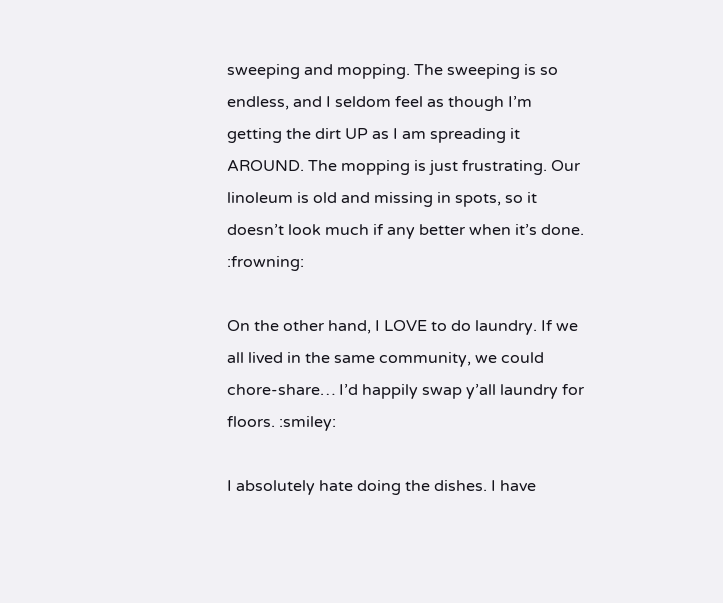sweeping and mopping. The sweeping is so endless, and I seldom feel as though I’m getting the dirt UP as I am spreading it AROUND. The mopping is just frustrating. Our linoleum is old and missing in spots, so it doesn’t look much if any better when it’s done. :frowning:

On the other hand, I LOVE to do laundry. If we all lived in the same community, we could chore-share… I’d happily swap y’all laundry for floors. :smiley:

I absolutely hate doing the dishes. I have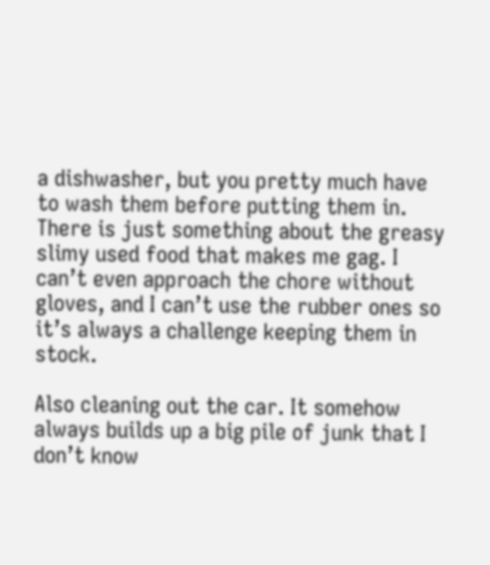a dishwasher, but you pretty much have to wash them before putting them in. There is just something about the greasy slimy used food that makes me gag. I can’t even approach the chore without gloves, and I can’t use the rubber ones so it’s always a challenge keeping them in stock.

Also cleaning out the car. It somehow always builds up a big pile of junk that I don’t know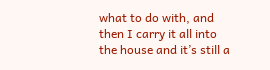what to do with, and then I carry it all into the house and it’s still a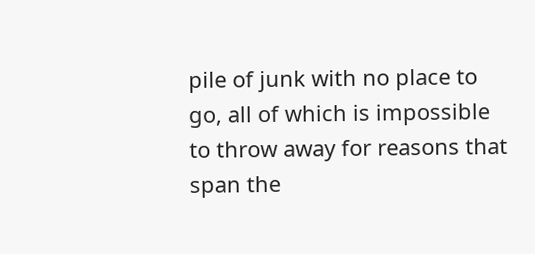pile of junk with no place to go, all of which is impossible to throw away for reasons that span the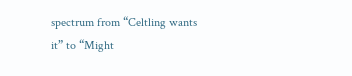spectrum from “Celtling wants it” to “Might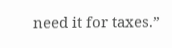need it for taxes.”